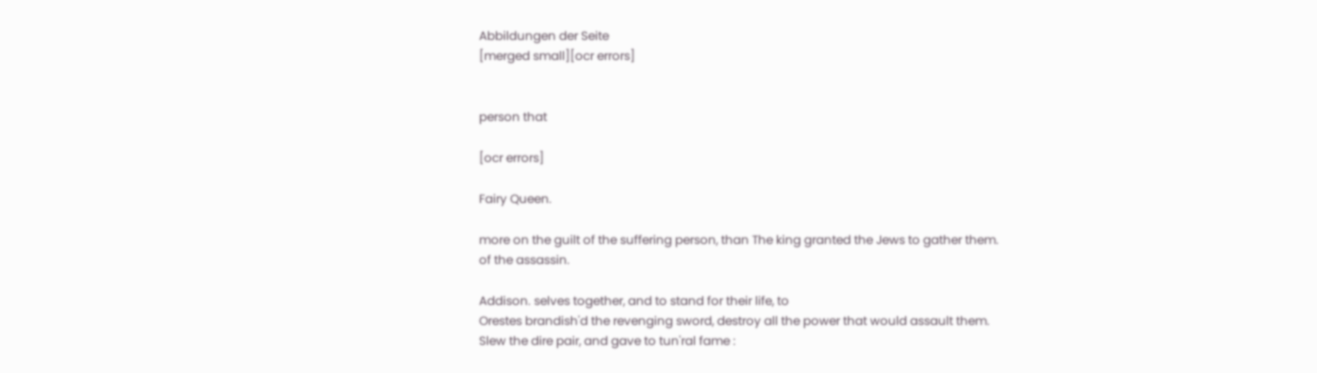Abbildungen der Seite
[merged small][ocr errors]


person that

[ocr errors]

Fairy Queen.

more on the guilt of the suffering person, than The king granted the Jews to gather them.
of the assassin.

Addison. selves together, and to stand for their life, to
Orestes brandish'd the revenging sword, destroy all the power that would assault them.
Slew the dire pair, and gave to tun'ral fame :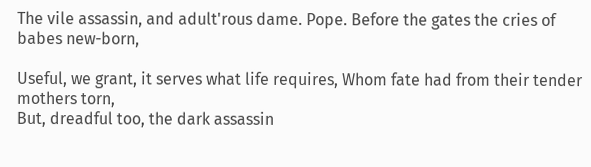The vile assassin, and adult'rous dame. Pope. Before the gates the cries of babes new-born,

Useful, we grant, it serves what life requires, Whom fate had from their tender mothers torn,
But, dreadful too, the dark assassin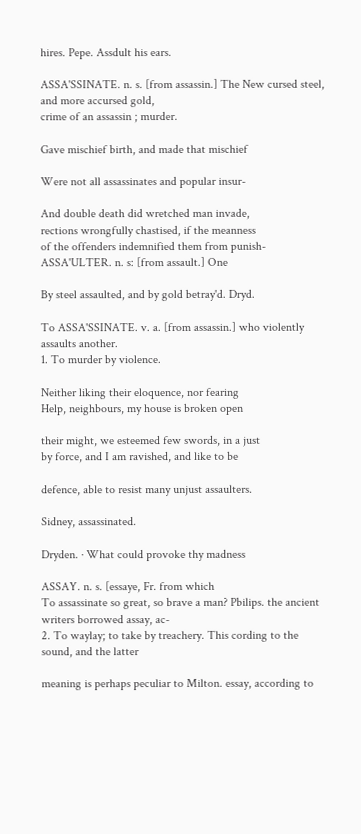hires. Pepe. Assdult his ears.

ASSA'SSINATE. n. s. [from assassin.] The New cursed steel, and more accursed gold,
crime of an assassin ; murder.

Gave mischief birth, and made that mischief

Were not all assassinates and popular insur-

And double death did wretched man invade,
rections wrongfully chastised, if the meanness
of the offenders indemnified them from punish- ASSA'ULTER. n. s: [from assault.] One

By steel assaulted, and by gold betray'd. Dryd.

To ASSA'SSINATE. v. a. [from assassin.] who violently assaults another.
1. To murder by violence.

Neither liking their eloquence, nor fearing
Help, neighbours, my house is broken open

their might, we esteemed few swords, in a just
by force, and I am ravished, and like to be

defence, able to resist many unjust assaulters.

Sidney, assassinated.

Dryden. · What could provoke thy madness

ASSAY. n. s. [essaye, Fr. from which
To assassinate so great, so brave a man? Pbilips. the ancient writers borrowed assay, ac-
2. To waylay; to take by treachery. This cording to the sound, and the latter

meaning is perhaps peculiar to Milton. essay, according to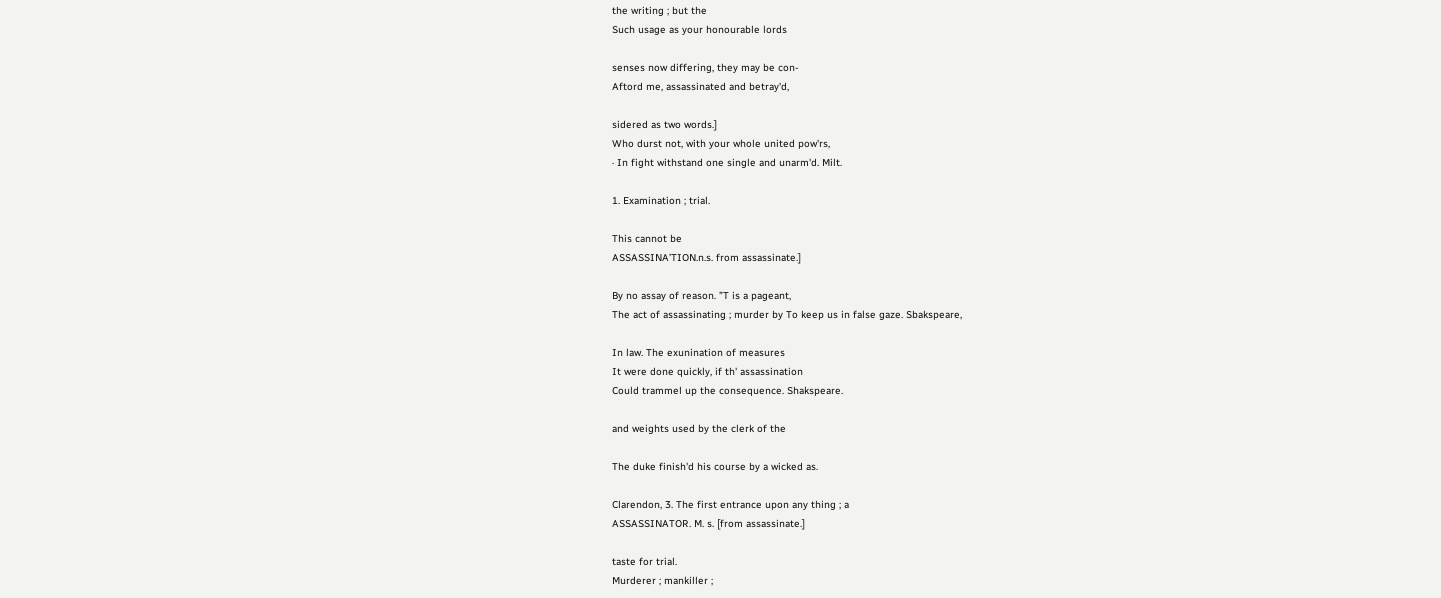the writing ; but the
Such usage as your honourable lords

senses now differing, they may be con-
Aftord me, assassinated and betray'd,

sidered as two words.]
Who durst not, with your whole united pow'rs,
· In fight withstand one single and unarm'd. Milt.

1. Examination ; trial.

This cannot be
ASSASSINA’TION.n.s. from assassinate.]

By no assay of reason. ”T is a pageant,
The act of assassinating ; murder by To keep us in false gaze. Sbakspeare,

In law. The exunination of measures
It were done quickly, if th' assassination
Could trammel up the consequence. Shakspeare.

and weights used by the clerk of the

The duke finish'd his course by a wicked as.

Clarendon, 3. The first entrance upon any thing ; a
ASSASSINATOR. M. s. [from assassinate.]

taste for trial.
Murderer ; mankiller ;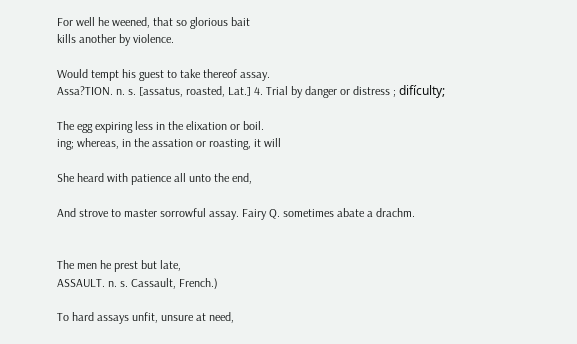For well he weened, that so glorious bait
kills another by violence.

Would tempt his guest to take thereof assay.
Assa?TION. n. s. [assatus, roasted, Lat.] 4. Trial by danger or distress ; difículty;

The egg expiring less in the elixation or boil.
ing; whereas, in the assation or roasting, it will

She heard with patience all unto the end,

And strove to master sorrowful assay. Fairy Q. sometimes abate a drachm.


The men he prest but late,
ASSAULT. n. s. Cassault, French.)

To hard assays unfit, unsure at need,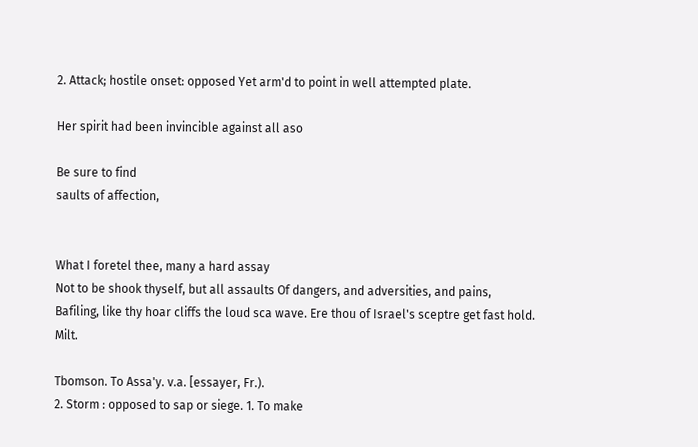2. Attack; hostile onset: opposed Yet arm'd to point in well attempted plate.

Her spirit had been invincible against all aso

Be sure to find
saults of affection,


What I foretel thee, many a hard assay
Not to be shook thyself, but all assaults Of dangers, and adversities, and pains,
Bafiling, like thy hoar cliffs the loud sca wave. Ere thou of Israel's sceptre get fast hold. Milt.

Tbomson. To Assa'y. v.a. [essayer, Fr.).
2. Storm : opposed to sap or siege. 1. To make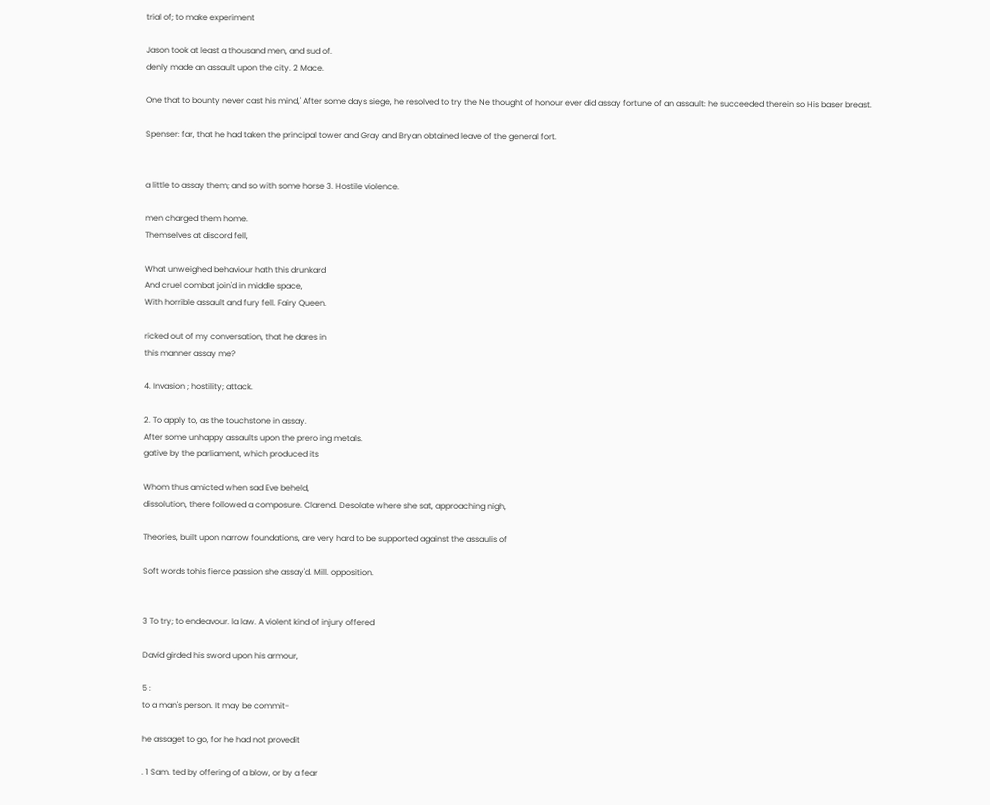trial of; to make experiment

Jason took at least a thousand men, and sud of.
denly made an assault upon the city. 2 Mace.

One that to bounty never cast his mind,' After some days siege, he resolved to try the Ne thought of honour ever did assay fortune of an assault: he succeeded therein so His baser breast.

Spenser: far, that he had taken the principal tower and Gray and Bryan obtained leave of the general fort.


a little to assay them; and so with some horse 3. Hostile violence.

men charged them home.
Themselves at discord fell,

What unweighed behaviour hath this drunkard
And cruel combat join'd in middle space,
With horrible assault and fury fell. Fairy Queen.

ricked out of my conversation, that he dares in
this manner assay me?

4. Invasion ; hostility; attack.

2. To apply to, as the touchstone in assay.
After some unhappy assaults upon the prero ing metals.
gative by the parliament, which produced its

Whom thus amicted when sad Eve beheld,
dissolution, there followed a composure. Clarend. Desolate where she sat, approaching nigh,

Theories, built upon narrow foundations, are very hard to be supported against the assaulis of

Soft words tohis fierce passion she assay'd. Mill. opposition.


3 To try; to endeavour. la law. A violent kind of injury offered

David girded his sword upon his armour,

5 :
to a man's person. It may be commit-

he assaget to go, for he had not provedit

. 1 Sam. ted by offering of a blow, or by a fear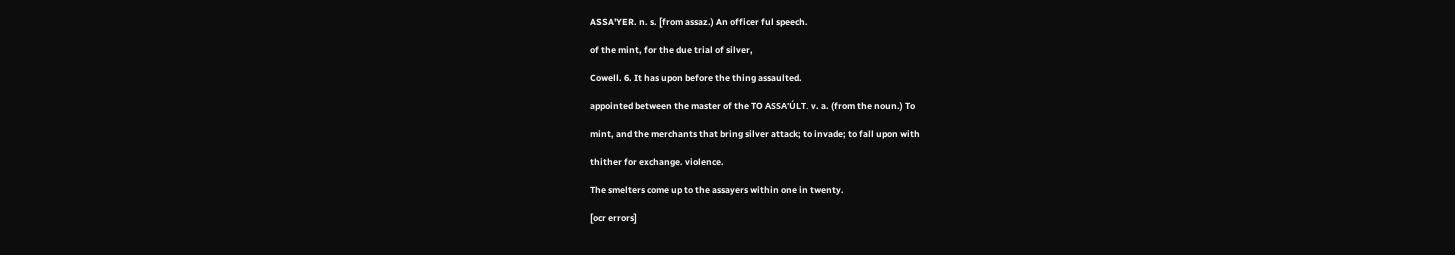ASSA'YER. n. s. [from assaz.) An officer ful speech.

of the mint, for the due trial of silver,

Cowell. 6. It has upon before the thing assaulted.

appointed between the master of the TO ASSA'ÚLT. v. a. (from the noun.) To

mint, and the merchants that bring silver attack; to invade; to fall upon with

thither for exchange. violence.

The smelters come up to the assayers within one in twenty.

[ocr errors]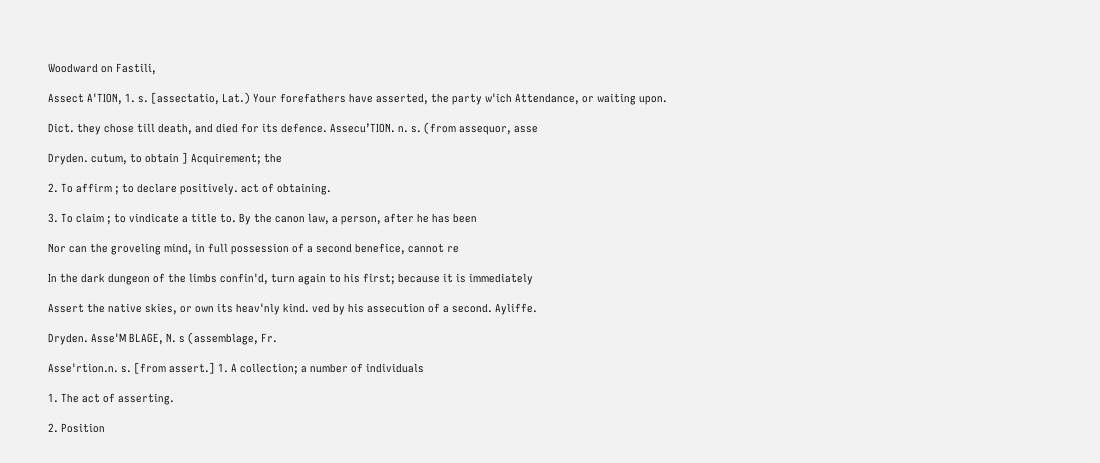Woodward on Fastili,

Assect A'TION, 1. s. [assectatio, Lat.) Your forefathers have asserted, the party w'ich Attendance, or waiting upon.

Dict. they chose till death, and died for its defence. Assecu’TION. n. s. (from assequor, asse

Dryden. cutum, to obtain ] Acquirement; the

2. To affirm ; to declare positively. act of obtaining.

3. To claim ; to vindicate a title to. By the canon law, a person, after he has been

Nor can the groveling mind, in full possession of a second benefice, cannot re

In the dark dungeon of the limbs confin'd, turn again to his first; because it is immediately

Assert the native skies, or own its heav'nly kind. ved by his assecution of a second. Ayliffe.

Dryden. Asse'M BLAGE, N. s (assemblage, Fr.

Asse'rtion.n. s. [from assert.] 1. A collection; a number of individuals

1. The act of asserting.

2. Position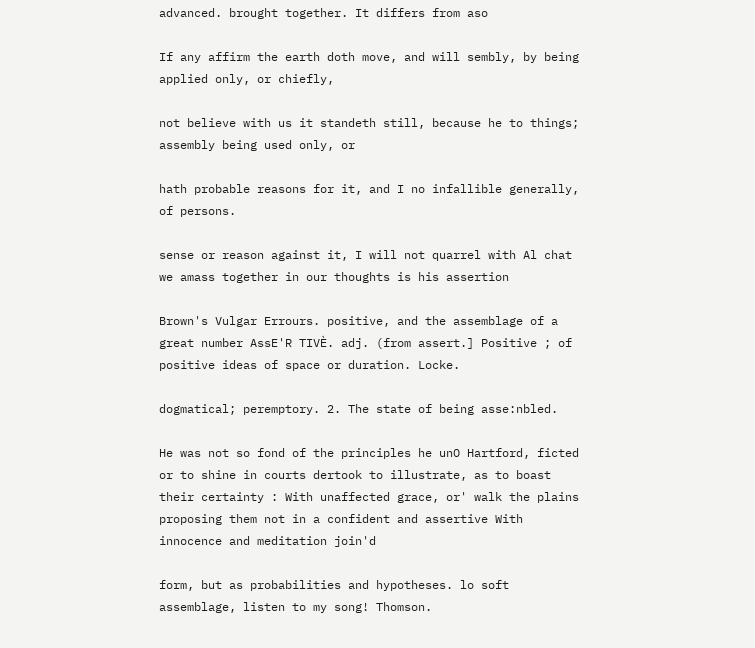advanced. brought together. It differs from aso

If any affirm the earth doth move, and will sembly, by being applied only, or chiefly,

not believe with us it standeth still, because he to things; assembly being used only, or

hath probable reasons for it, and I no infallible generally, of persons.

sense or reason against it, I will not quarrel with Al chat we amass together in our thoughts is his assertion

Brown's Vulgar Errours. positive, and the assemblage of a great number AssE'R TIVÈ. adj. (from assert.] Positive ; of positive ideas of space or duration. Locke.

dogmatical; peremptory. 2. The state of being asse:nbled.

He was not so fond of the principles he unO Hartford, ficted or to shine in courts dertook to illustrate, as to boast their certainty : With unaffected grace, or' walk the plains proposing them not in a confident and assertive With innocence and meditation join'd

form, but as probabilities and hypotheses. lo soft assemblage, listen to my song! Thomson.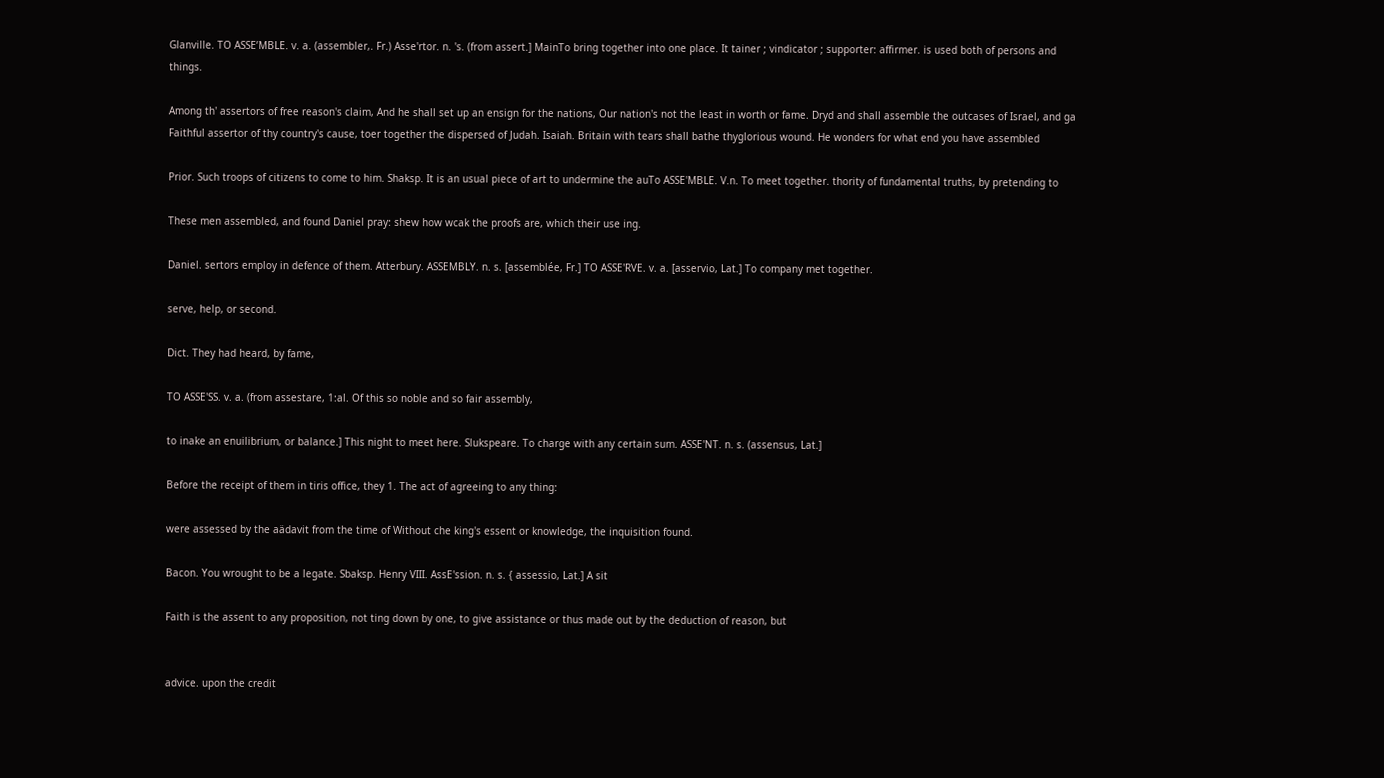Glanville. TO ASSE’MBLE. v. a. (assembler,. Fr.) Asse'rtor. n. 's. (from assert.] MainTo bring together into one place. It tainer ; vindicator ; supporter: affirmer. is used both of persons and things.

Among th' assertors of free reason's claim, And he shall set up an ensign for the nations, Our nation's not the least in worth or fame. Dryd and shall assemble the outcases of Israel, and ga Faithful assertor of thy country's cause, toer together the dispersed of Judah. Isaiah. Britain with tears shall bathe thyglorious wound. He wonders for what end you have assembled

Prior. Such troops of citizens to come to him. Shaksp. It is an usual piece of art to undermine the auTo ASSE'MBLE. V.n. To meet together. thority of fundamental truths, by pretending to

These men assembled, and found Daniel pray: shew how wcak the proofs are, which their use ing.

Daniel. sertors employ in defence of them. Atterbury. ASSEMBLY. n. s. [assemblée, Fr.] TO ASSE'RVE. v. a. [asservio, Lat.] To company met together.

serve, help, or second.

Dict. They had heard, by fame,

TO ASSE'SS. v. a. (from assestare, 1:al. Of this so noble and so fair assembly,

to inake an enuilibrium, or balance.] This night to meet here. Slukspeare. To charge with any certain sum. ASSE'NT. n. s. (assensus, Lat.]

Before the receipt of them in tiris office, they 1. The act of agreeing to any thing:

were assessed by the aädavit from the time of Without che king's essent or knowledge, the inquisition found.

Bacon. You wrought to be a legate. Sbaksp. Henry VIII. AssE'ssion. n. s. { assessio, Lat.] A sit

Faith is the assent to any proposition, not ting down by one, to give assistance or thus made out by the deduction of reason, but


advice. upon the credit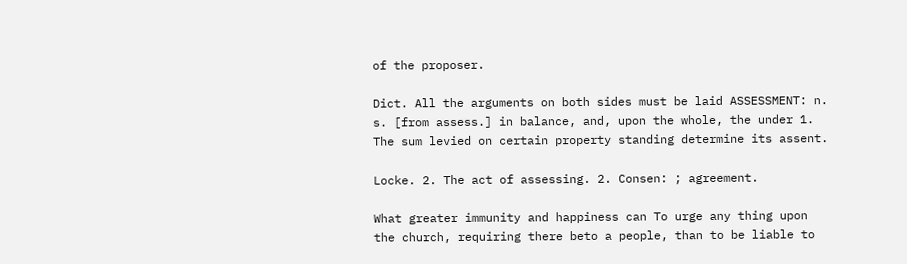of the proposer.

Dict. All the arguments on both sides must be laid ASSESSMENT: n. s. [from assess.] in balance, and, upon the whole, the under 1. The sum levied on certain property standing determine its assent.

Locke. 2. The act of assessing. 2. Consen: ; agreement.

What greater immunity and happiness can To urge any thing upon the church, requiring there beto a people, than to be liable to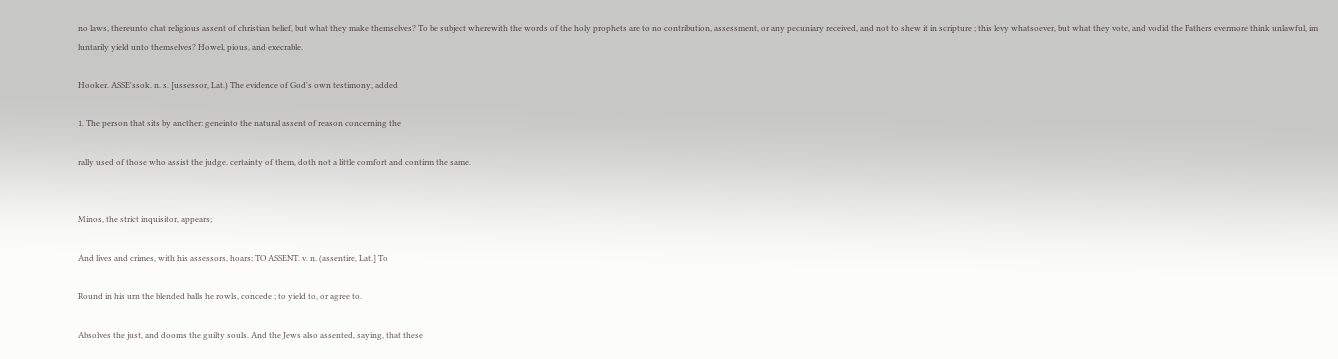no laws, thereunto chat religious assent of christian belief, but what they make themselves? To be subject wherewith the words of the holy prophets are to no contribution, assessment, or any pecuniary received, and not to shew it in scripture ; this levy whatsoever, but what they vote, and vodid the Fathers evermore think unlawful, im luntarily yield unto themselves? Howel, pious, and execrable.

Hooker. ASSE'ssok. n. s. [ussessor, Lat.) The evidence of God's own testimony, added

1. The person that sits by ancther: geneinto the natural assent of reason concerning the

rally used of those who assist the judge. certainty of them, doth not a little comfort and contirm the same.


Minos, the strict inquisitor, appears;

And lives and crimes, with his assessors, hoars: TO ASSENT. v. n. (assentire, Lat.] To

Round in his urn the blended balls he rowls, concede ; to yield to, or agree to.

Absolves the just, and dooms the guilty souls. And the Jews also assented, saying, that these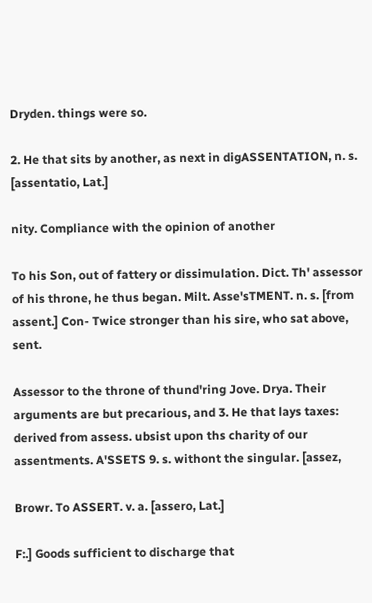Dryden. things were so.

2. He that sits by another, as next in digASSENTATION, n. s. [assentatio, Lat.]

nity. Compliance with the opinion of another

To his Son, out of fattery or dissimulation. Dict. Th' assessor of his throne, he thus began. Milt. Asse'sTMENT. n. s. [from assent.] Con- Twice stronger than his sire, who sat above, sent.

Assessor to the throne of thund'ring Jove. Drya. Their arguments are but precarious, and 3. He that lays taxes: derived from assess. ubsist upon ths charity of our assentments. A'SSETS 9. s. withont the singular. [assez,

Browr. To ASSERT. v. a. [assero, Lat.]

F:.] Goods sufficient to discharge that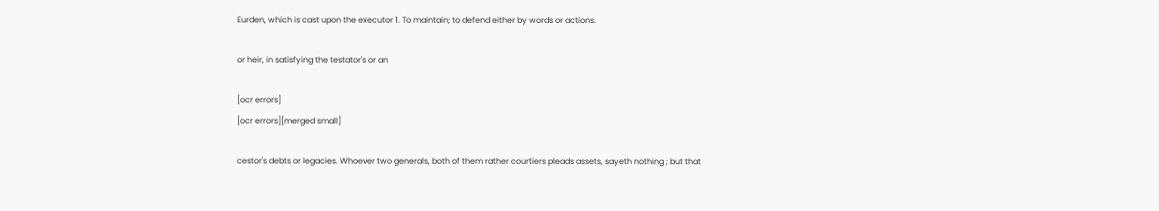Eurden, which is cast upon the executor 1. To maintain; to defend either by words or actions.

or heir, in satisfying the testator's or an

[ocr errors]
[ocr errors][merged small]

cestor's debts or legacies. Whoever two generals, both of them rather courtiers pleads assets, sayeth nothing ; but that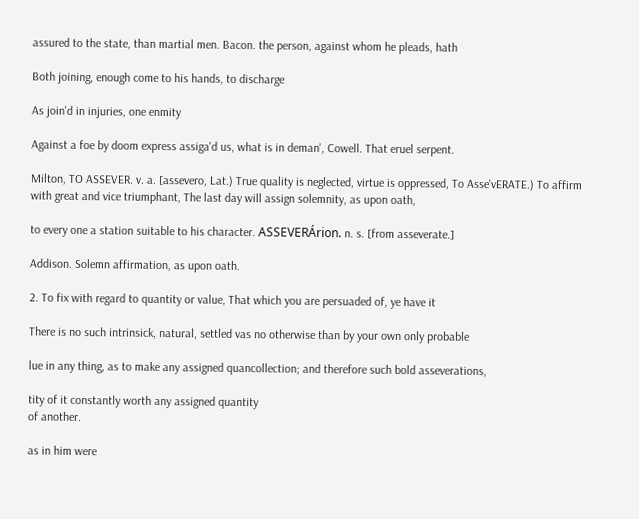assured to the state, than martial men. Bacon. the person, against whom he pleads, hath

Both joining, enough come to his hands, to discharge

As join'd in injuries, one enmity

Against a foe by doom express assiga'd us, what is in deman', Cowell. That eruel serpent.

Milton, TO ASSEVER. v. a. [assevero, Lat.) True quality is neglected, virtue is oppressed, To Asse'vERATE.) To affirm with great and vice triumphant, The last day will assign solemnity, as upon oath,

to every one a station suitable to his character. ASSEVERÁrion. n. s. [from asseverate.]

Addison. Solemn affirmation, as upon oath.

2. To fix with regard to quantity or value, That which you are persuaded of, ye have it

There is no such intrinsick, natural, settled vas no otherwise than by your own only probable

lue in any thing, as to make any assigned quancollection; and therefore such bold asseverations,

tity of it constantly worth any assigned quantity
of another.

as in him were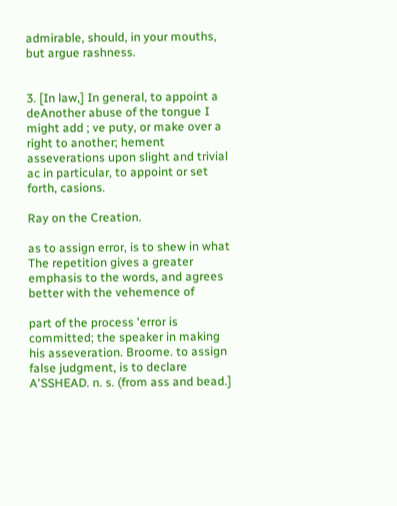admirable, should, in your mouths,
but argue rashness.


3. [In law,] In general, to appoint a deAnother abuse of the tongue I might add ; ve puty, or make over a right to another; hement asseverations upon slight and trivial ac in particular, to appoint or set forth, casions.

Ray on the Creation.

as to assign error, is to shew in what The repetition gives a greater emphasis to the words, and agrees better with the vehemence of

part of the process 'error is committed; the speaker in making his asseveration. Broome. to assign false judgment, is to declare A'SSHEAD. n. s. (from ass and bead.]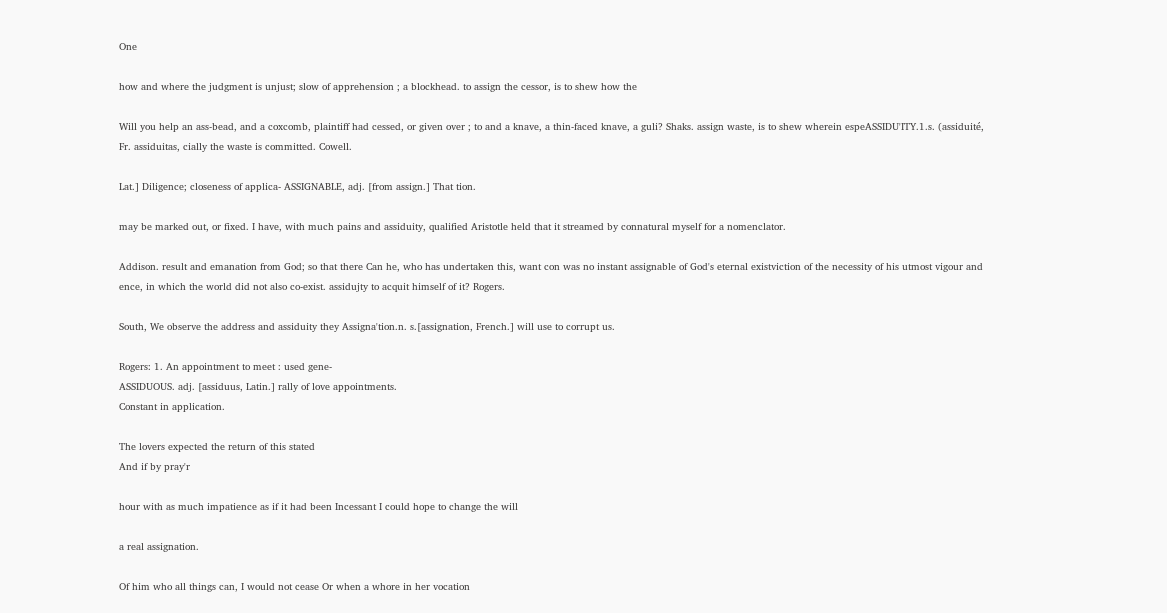One

how and where the judgment is unjust; slow of apprehension ; a blockhead. to assign the cessor, is to shew how the

Will you help an ass-bead, and a coxcomb, plaintiff had cessed, or given over ; to and a knave, a thin-faced knave, a guli? Shaks. assign waste, is to shew wherein espeASSIDU'ITY.1.s. (assiduité, Fr. assiduitas, cially the waste is committed. Cowell.

Lat.] Diligence; closeness of applica- ASSIGNABLE, adj. [from assign.] That tion.

may be marked out, or fixed. I have, with much pains and assiduity, qualified Aristotle held that it streamed by connatural myself for a nomenclator.

Addison. result and emanation from God; so that there Can he, who has undertaken this, want con was no instant assignable of God's eternal existviction of the necessity of his utmost vigour and ence, in which the world did not also co-exist. assidujty to acquit himself of it? Rogers.

South, We observe the address and assiduity they Assigna'tion.n. s.[assignation, French.] will use to corrupt us.

Rogers: 1. An appointment to meet : used gene-
ASSIDUOUS. adj. [assiduus, Latin.] rally of love appointments.
Constant in application.

The lovers expected the return of this stated
And if by pray'r

hour with as much impatience as if it had been Incessant I could hope to change the will

a real assignation.

Of him who all things can, I would not cease Or when a whore in her vocation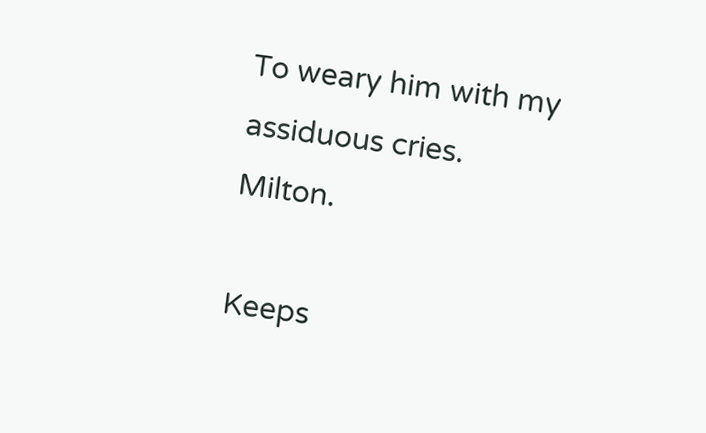To weary him with my assiduous cries. Milton.

Keeps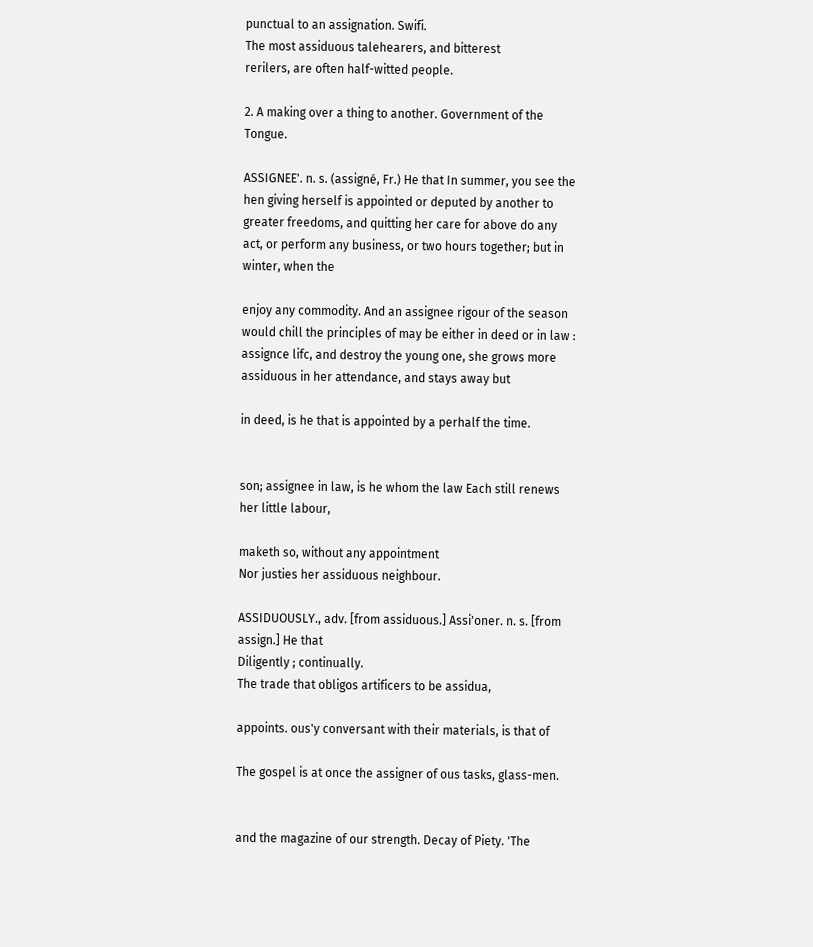punctual to an assignation. Swifi.
The most assiduous talehearers, and bitterest
rerilers, are often half-witted people.

2. A making over a thing to another. Government of the Tongue.

ASSIGNEE'. n. s. (assigné, Fr.) He that In summer, you see the hen giving herself is appointed or deputed by another to greater freedoms, and quitting her care for above do any act, or perform any business, or two hours together; but in winter, when the

enjoy any commodity. And an assignee rigour of the season would chill the principles of may be either in deed or in law : assignce lifc, and destroy the young one, she grows more assiduous in her attendance, and stays away but

in deed, is he that is appointed by a perhalf the time.


son; assignee in law, is he whom the law Each still renews her little labour,

maketh so, without any appointment
Nor justies her assiduous neighbour.

ASSIDUOUSLY., adv. [from assiduous.] Assi'oner. n. s. [from assign.] He that
Diligently ; continually.
The trade that obligos artificers to be assidua,

appoints. ous'y conversant with their materials, is that of

The gospel is at once the assigner of ous tasks, glass-men.


and the magazine of our strength. Decay of Piety. 'The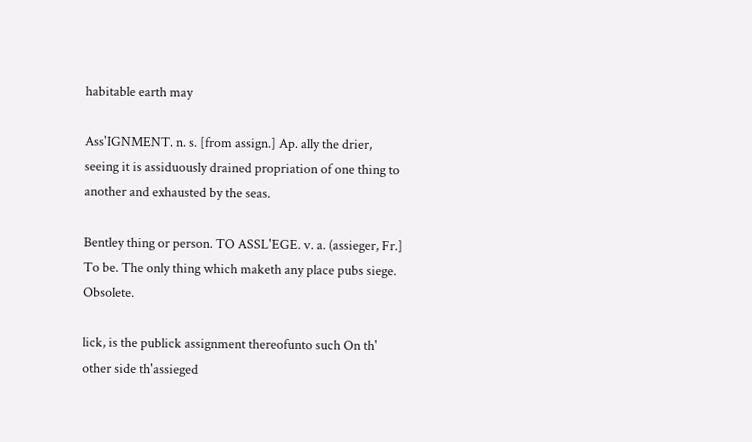habitable earth may

Ass'IGNMENT. n. s. [from assign.] Ap. ally the drier, seeing it is assiduously drained propriation of one thing to another and exhausted by the seas.

Bentley thing or person. TO ASSL'EGE. v. a. (assieger, Fr.] To be. The only thing which maketh any place pubs siege. Obsolete.

lick, is the publick assignment thereofunto such On th' other side th'assieged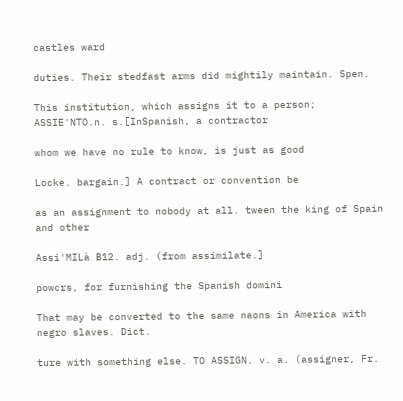castles ward

duties. Their stedfast arms did mightily maintain. Spen.

This institution, which assigns it to a person; ASSIE'NTO.n. s.[InSpanish, a contractor

whom we have no rule to know, is just as good

Locke. bargain.] A contract or convention be

as an assignment to nobody at all. tween the king of Spain and other

Assi'MILà B12. adj. (from assimilate.]

powcrs, for furnishing the Spanish domini

That may be converted to the same naons in America with negro slaves. Dict.

ture with something else. TO ASSIGN. v. a. (assigner, Fr.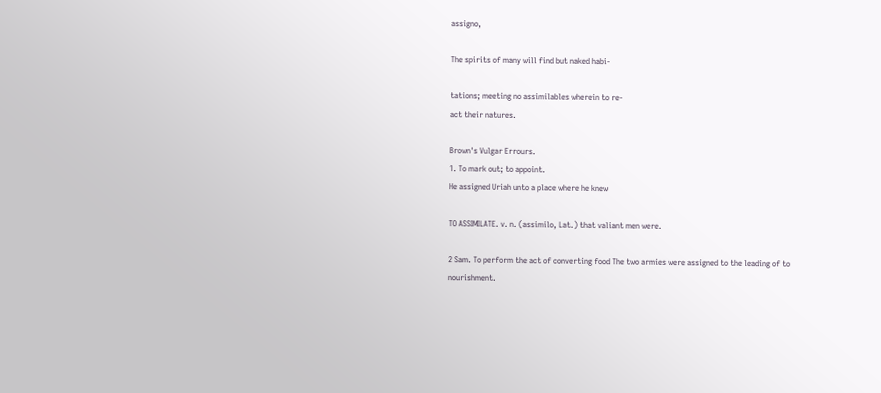assigno,

The spirits of many will find but naked habi-

tations; meeting no assimilables wherein to re-
act their natures.

Brown's Vulgar Errours.
1. To mark out; to appoint.
He assigned Uriah unto a place where he knew

TO ASSIMILATE. v. n. (assimilo, Lat.) that valiant men were.

2 Sam. To perform the act of converting food The two armies were assigned to the leading of to nourishment.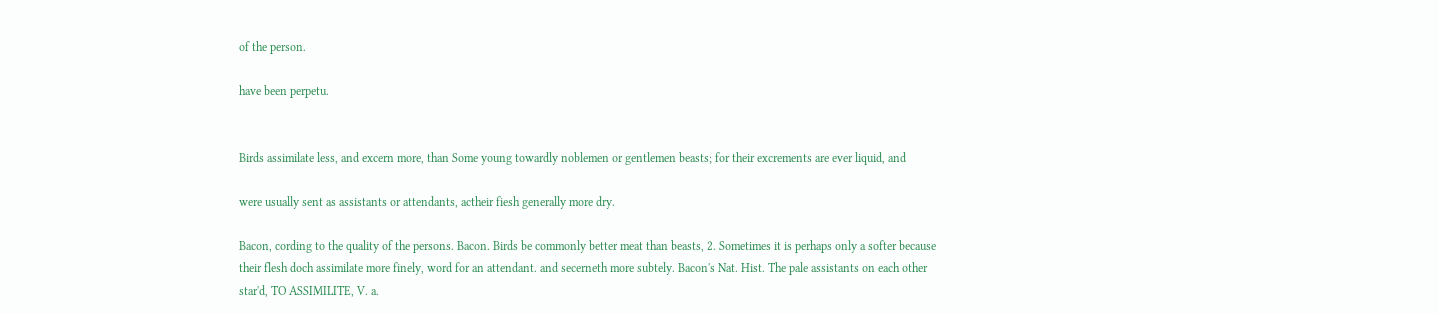of the person.

have been perpetu.


Birds assimilate less, and excern more, than Some young towardly noblemen or gentlemen beasts; for their excrements are ever liquid, and

were usually sent as assistants or attendants, actheir fiesh generally more dry.

Bacon, cording to the quality of the persons. Bacon. Birds be commonly better meat than beasts, 2. Sometimes it is perhaps only a softer because their flesh doch assimilate more finely, word for an attendant. and secerneth more subtely. Bacon's Nat. Hist. The pale assistants on each other star'd, TO ASSIMILITE, V. a.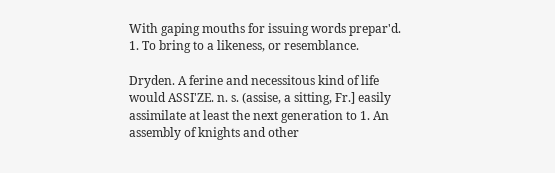With gaping mouths for issuing words prepar'd. 1. To bring to a likeness, or resemblance.

Dryden. A ferine and necessitous kind of life would ASSI'ZE. n. s. (assise, a sitting, Fr.] easily assimilate at least the next generation to 1. An assembly of knights and other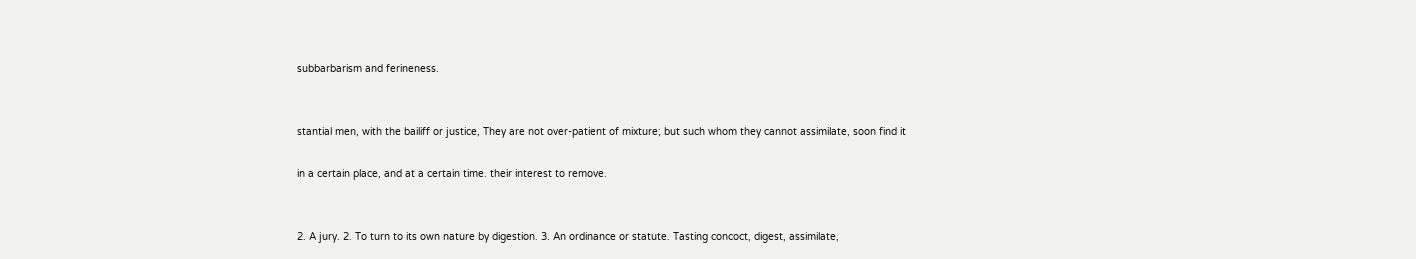subbarbarism and ferineness.


stantial men, with the bailiff or justice, They are not over-patient of mixture; but such whom they cannot assimilate, soon find it

in a certain place, and at a certain time. their interest to remove.


2. A jury. 2. To turn to its own nature by digestion. 3. An ordinance or statute. Tasting concoct, digest, assimilate,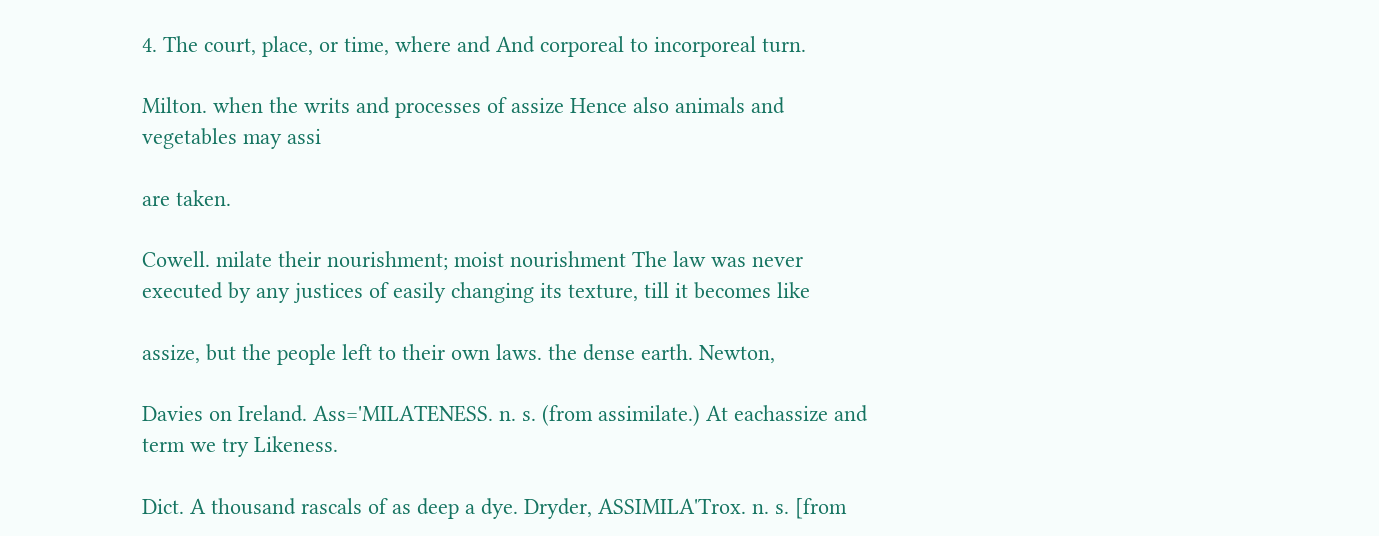4. The court, place, or time, where and And corporeal to incorporeal turn.

Milton. when the writs and processes of assize Hence also animals and vegetables may assi

are taken.

Cowell. milate their nourishment; moist nourishment The law was never executed by any justices of easily changing its texture, till it becomes like

assize, but the people left to their own laws. the dense earth. Newton,

Davies on Ireland. Ass='MILATENESS. n. s. (from assimilate.) At eachassize and term we try Likeness.

Dict. A thousand rascals of as deep a dye. Dryder, ASSIMILA'Trox. n. s. [from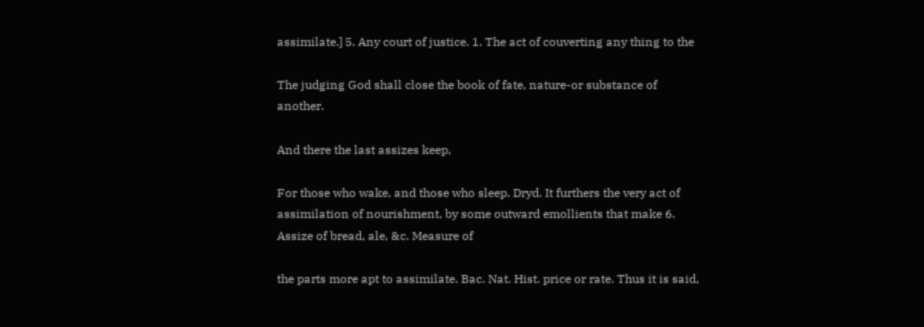assimilate.] 5. Any court of justice. 1. The act of couverting any thing to the

The judging God shall close the book of fate, nature-or substance of another.

And there the last assizes keep,

For those who wake, and those who sleep. Dryd. It furthers the very act of assimilation of nourishment, by some outward emollients that make 6. Assize of bread, ale, &c. Measure of

the parts more apt to assimilate. Bac. Nat. Hist. price or rate. Thus it is said,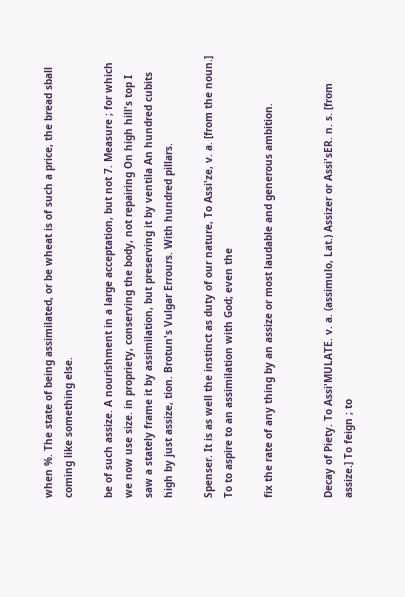when %. The state of being assimilated, or be wheat is of such a price, the bread sball coming like something else.

be of such assize. A nourishment in a large acceptation, but not 7. Measure ; for which we now use size. in propriety, conserving the body, not repairing On high hill's top I saw a stately frame it by assimilation, but preserving it by ventila An hundred cubits high by just assize, tion. Brotun's Vulgar Errours. With hundred pillars.

Spenser. It is as well the instinct as duty of our nature, To Assi'ze, v. a. [from the noun.] To to aspire to an assimilation with God; even the

fix the rate of any thing by an assize or most laudable and generous ambition.


Decay of Piety. To Assi'MULATE. v. a. (assimulo, Lat.) Assizer or Assi'sER. n. s. [from assize.] To feign ; to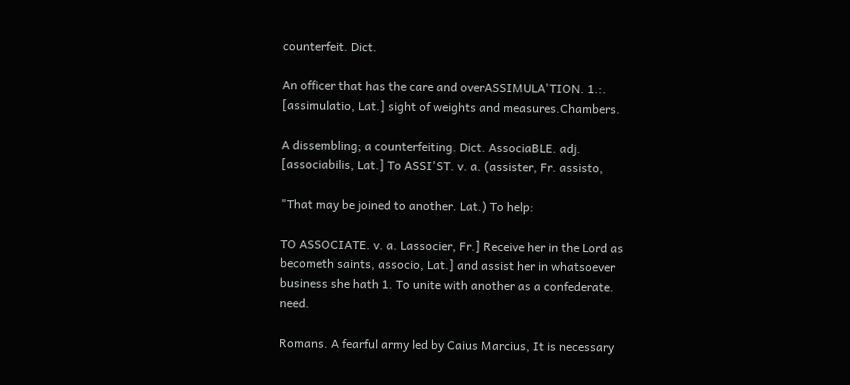counterfeit. Dict.

An officer that has the care and overASSIMULA'TION. 1.:. [assimulatio, Lat.] sight of weights and measures.Chambers.

A dissembling; a counterfeiting. Dict. AssociaBLE. adj. [associabilis, Lat.] To ASSI'ST. v. a. (assister, Fr. assisto,

"That may be joined to another. Lat.) To help:

TO ASSOCIATE. v. a. Lassocier, Fr.] Receive her in the Lord as becometh saints, associo, Lat.] and assist her in whatsoever business she hath 1. To unite with another as a confederate. need.

Romans. A fearful army led by Caius Marcius, It is necessary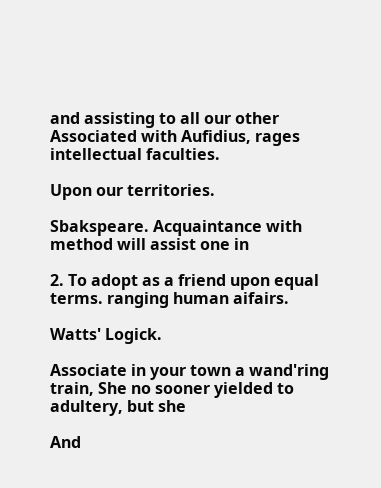and assisting to all our other Associated with Aufidius, rages intellectual faculties.

Upon our territories.

Sbakspeare. Acquaintance with method will assist one in

2. To adopt as a friend upon equal terms. ranging human aifairs.

Watts' Logick.

Associate in your town a wand'ring train, She no sooner yielded to adultery, but she

And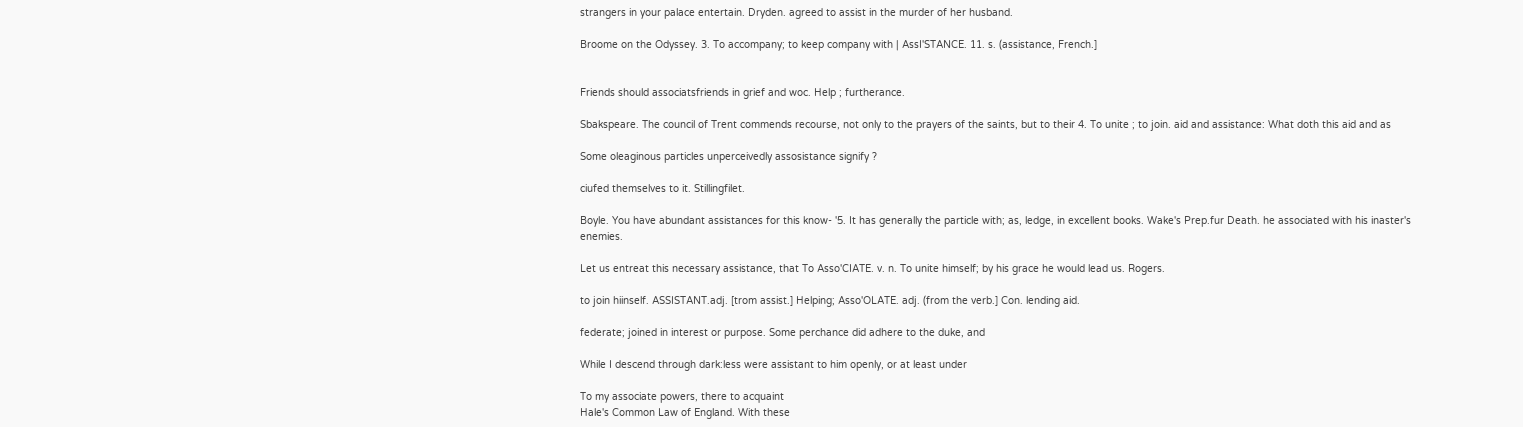strangers in your palace entertain. Dryden. agreed to assist in the murder of her husband.

Broome on the Odyssey. 3. To accompany; to keep company with | AssI'STANCE. 11. s. (assistance, French.]


Friends should associatsfriends in grief and woc. Help ; furtherance.

Sbakspeare. The council of Trent commends recourse, not only to the prayers of the saints, but to their 4. To unite ; to join. aid and assistance: What doth this aid and as

Some oleaginous particles unperceivedly assosistance signify ?

ciufed themselves to it. Stillingfilet.

Boyle. You have abundant assistances for this know- '5. It has generally the particle with; as, ledge, in excellent books. Wake's Prep.fur Death. he associated with his inaster's enemies.

Let us entreat this necessary assistance, that To Asso'CIATE. v. n. To unite himself; by his grace he would lead us. Rogers.

to join hiinself. ASSISTANT.adj. [trom assist.] Helping; Asso'OLATE. adj. (from the verb.] Con. lending aid.

federate; joined in interest or purpose. Some perchance did adhere to the duke, and

While I descend through dark:less were assistant to him openly, or at least under

To my associate powers, there to acquaint
Hale's Common Law of England. With these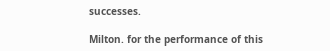successes.

Milton. for the performance of this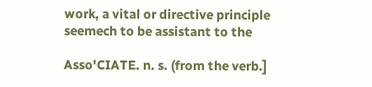work, a vital or directive principle seemech to be assistant to the

Asso'CIATE. n. s. (from the verb.]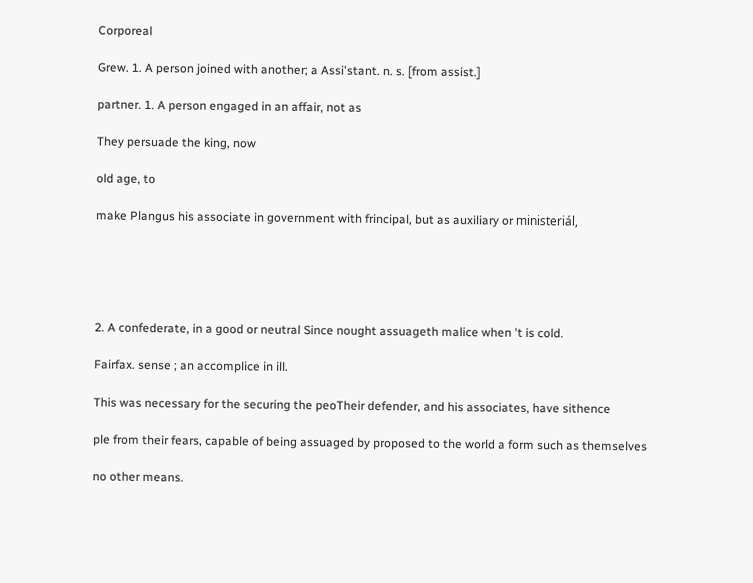Corporeal

Grew. 1. A person joined with another; a Assi'stant. n. s. [from assist.]

partner. 1. A person engaged in an affair, not as

They persuade the king, now

old age, to

make Plangus his associate in government with frincipal, but as auxiliary or ministeriál,





2. A confederate, in a good or neutral Since nought assuageth malice when 't is cold.

Fairfax. sense ; an accomplice in ill.

This was necessary for the securing the peoTheir defender, and his associates, have sithence

ple from their fears, capable of being assuaged by proposed to the world a form such as themselves

no other means.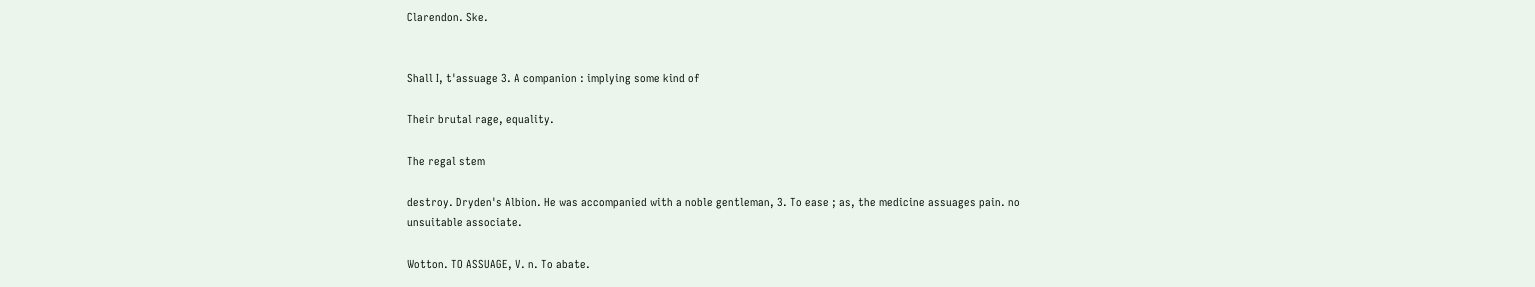Clarendon. Ske.


Shall I, t'assuage 3. A companion : implying some kind of

Their brutal rage, equality.

The regal stem

destroy. Dryden's Albion. He was accompanied with a noble gentleman, 3. To ease ; as, the medicine assuages pain. no unsuitable associate.

Wotton. TO ASSUAGE, V. n. To abate.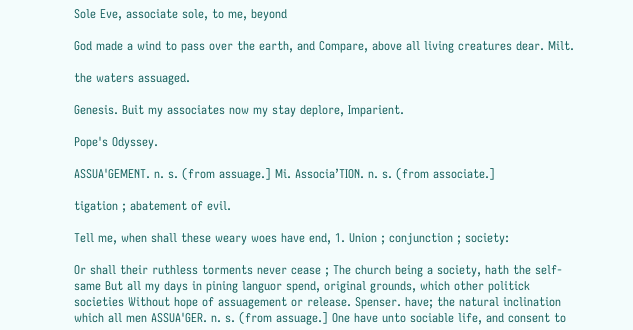Sole Eve, associate sole, to me, beyond

God made a wind to pass over the earth, and Compare, above all living creatures dear. Milt.

the waters assuaged.

Genesis. Buit my associates now my stay deplore, Imparient.

Pope's Odyssey.

ASSUA'GEMENT. n. s. (from assuage.] Mi. Associa’TION. n. s. (from associate.]

tigation ; abatement of evil.

Tell me, when shall these weary woes have end, 1. Union ; conjunction ; society:

Or shall their ruthless torments never cease ; The church being a society, hath the self-same But all my days in pining languor spend, original grounds, which other politick societies Without hope of assuagement or release. Spenser. have; the natural inclination which all men ASSUA'GER. n. s. (from assuage.] One have unto sociable life, and consent to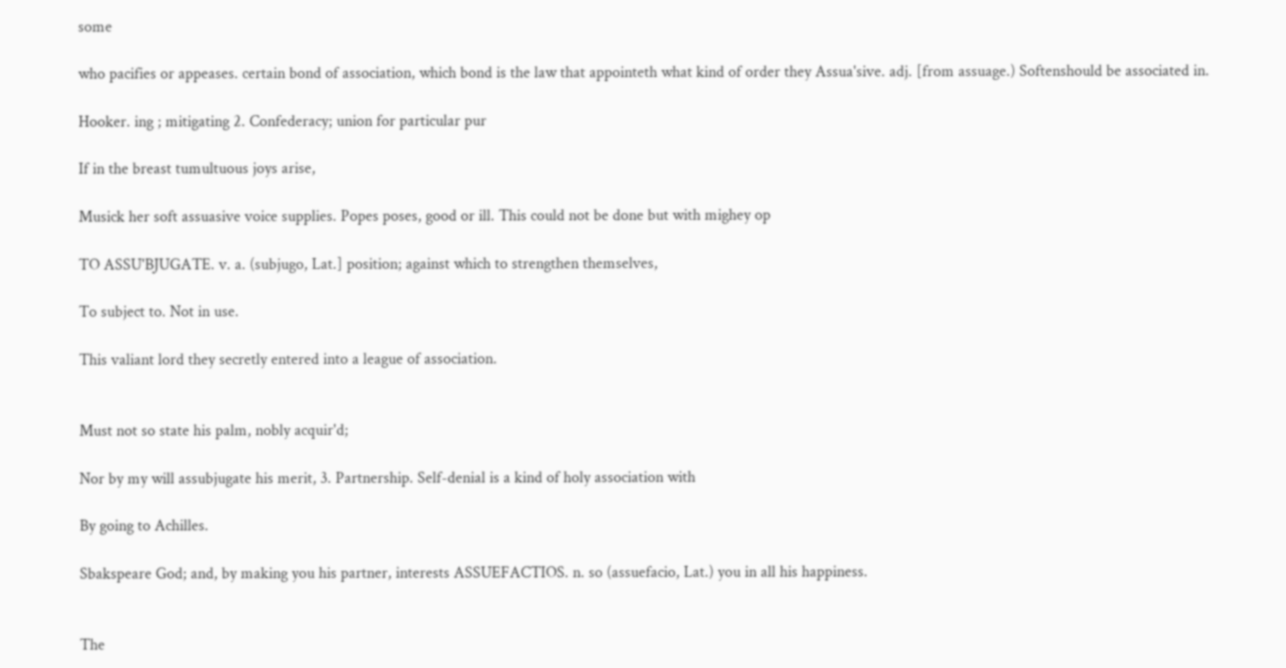some

who pacifies or appeases. certain bond of association, which bond is the law that appointeth what kind of order they Assua'sive. adj. [from assuage.) Softenshould be associated in.

Hooker. ing ; mitigating 2. Confederacy; union for particular pur

If in the breast tumultuous joys arise,

Musick her soft assuasive voice supplies. Popes poses, good or ill. This could not be done but with mighey op

TO ASSU'BJUGATE. v. a. (subjugo, Lat.] position; against which to strengthen themselves,

To subject to. Not in use.

This valiant lord they secretly entered into a league of association.


Must not so state his palm, nobly acquir'd;

Nor by my will assubjugate his merit, 3. Partnership. Self-denial is a kind of holy association with

By going to Achilles.

Sbakspeare God; and, by making you his partner, interests ASSUEFACTIOS. n. so (assuefacio, Lat.) you in all his happiness.


The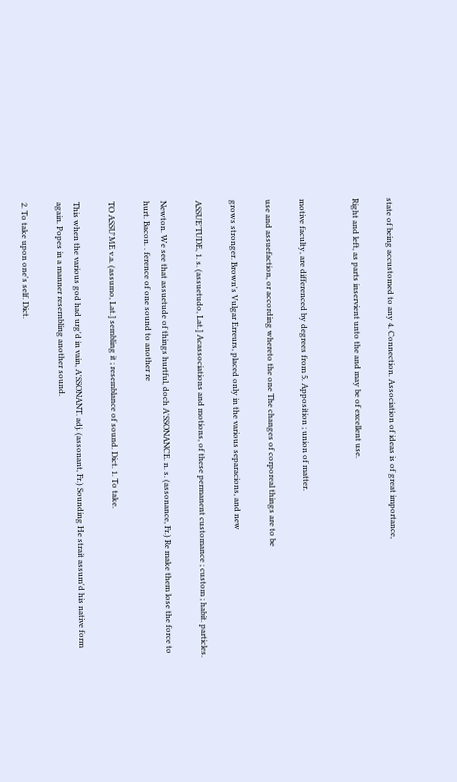state of being accustomed to any 4. Connection. Association of ideas is of great importance,

Right and left, as parts inservient unto the and may be of excellent use.


motive faculty, are differenced by degrees from 5. Apposition ; union of matter.

use and assuefaction, or according whereto the one The changes of corporeal things are to be

grows stronger. Brown's Vulgar Erreurs, placed only in the various separacions, and new

ASSUE'TUDE, 1. s. (assuetudo, Lat.] Acassociations and motions, of these permanent customance ; custom ; habit. particles.

Newton. We see that assuetude of things hurtful, doch A'SSONANCE. n. s. (assonance, Fr.) Re make them lose the force to hurt. Bacon. . ference of one sound to another re

TO ASSU'ME v.a. (assumo, Lat.] sembling it ; resemblance of sound. Dict. 1. To take.

This when the various god had urg'd in vain, A'SSONANT. adj. (assonant, Fr.) Sounding He strait assum'd his native form again. Popes in a manner resernbling another sound.

2. To take upon one's self. Dict.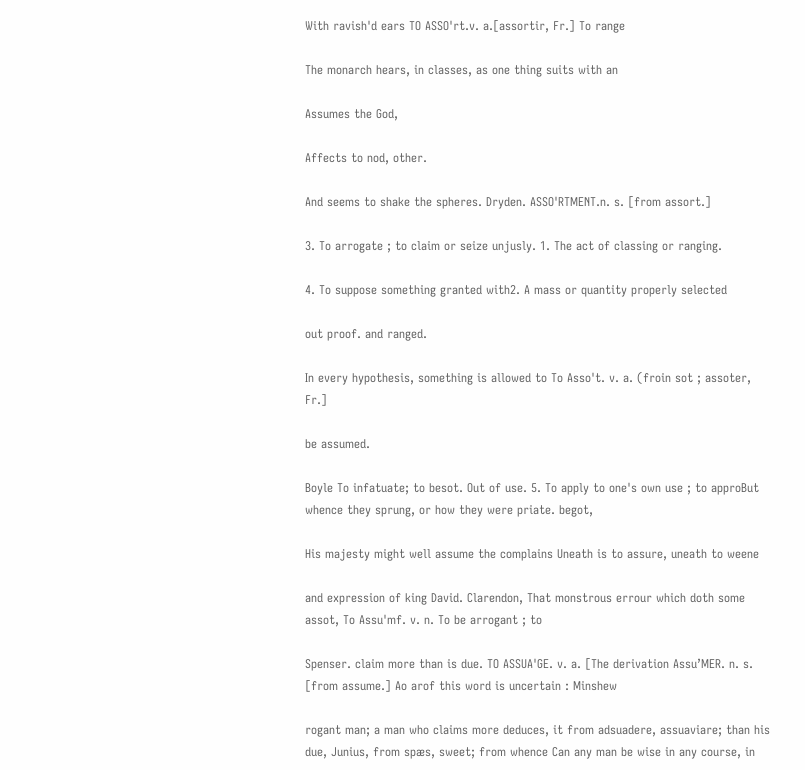With ravish'd ears TO ASSO'rt.v. a.[assortir, Fr.] To range

The monarch hears, in classes, as one thing suits with an

Assumes the God,

Affects to nod, other.

And seems to shake the spheres. Dryden. ASSO'RTMENT.n. s. [from assort.]

3. To arrogate ; to claim or seize unjusly. 1. The act of classing or ranging.

4. To suppose something granted with2. A mass or quantity properly selected

out proof. and ranged.

In every hypothesis, something is allowed to To Asso't. v. a. (froin sot ; assoter, Fr.]

be assumed.

Boyle To infatuate; to besot. Out of use. 5. To apply to one's own use ; to approBut whence they sprung, or how they were priate. begot,

His majesty might well assume the complains Uneath is to assure, uneath to weene

and expression of king David. Clarendon, That monstrous errour which doth some assot, To Assu'mf. v. n. To be arrogant ; to

Spenser. claim more than is due. TO ASSUA'GE. v. a. [The derivation Assu’MER. n. s. [from assume.] Ao arof this word is uncertain : Minshew

rogant man; a man who claims more deduces, it from adsuadere, assuaviare; than his due, Junius, from spæs, sweet; from whence Can any man be wise in any course, in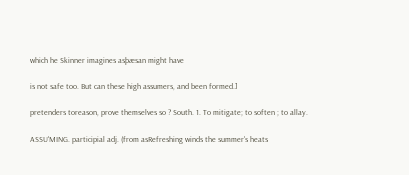which he Skinner imagines asþæsan might have

is not safe too. But can these high assumers, and been formed.]

pretenders toreason, prove themselves so ? South. 1. To mitigate; to soften ; to allay.

ASSU'MING. participial adj. (from asRefreshing winds the summer's heats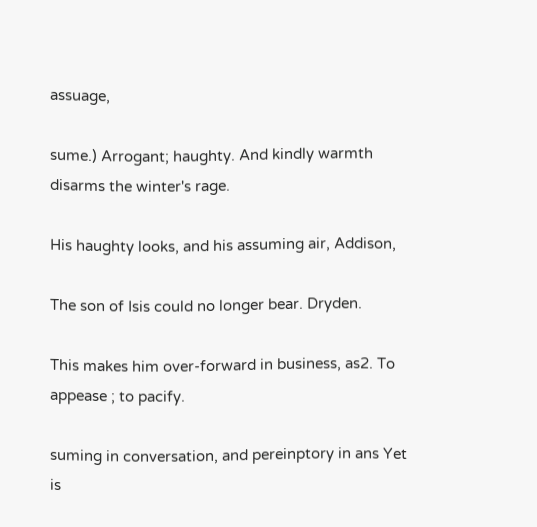assuage,

sume.) Arrogant; haughty. And kindly warmth disarms the winter's rage.

His haughty looks, and his assuming air, Addison,

The son of Isis could no longer bear. Dryden.

This makes him over-forward in business, as2. To appease ; to pacify.

suming in conversation, and pereinptory in ans Yet is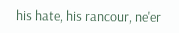his hate, his rancour, ne'er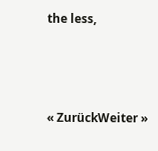the less,



« ZurückWeiter »